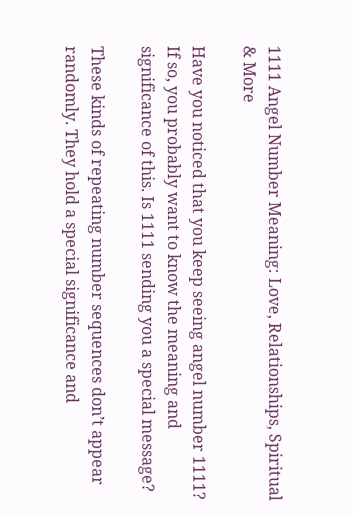1111 Angel Number Meaning: Love, Relationships, Spiritual & More

Have you noticed that you keep seeing angel number 1111? If so, you probably want to know the meaning and significance of this. Is 1111 sending you a special message?

These kinds of repeating number sequences don’t appear randomly. They hold a special significance and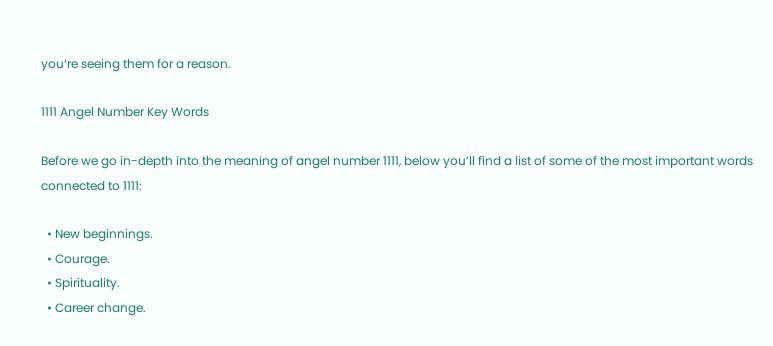you’re seeing them for a reason.

1111 Angel Number Key Words

Before we go in-depth into the meaning of angel number 1111, below you’ll find a list of some of the most important words connected to 1111:

  • New beginnings.
  • Courage.
  • Spirituality.
  • Career change.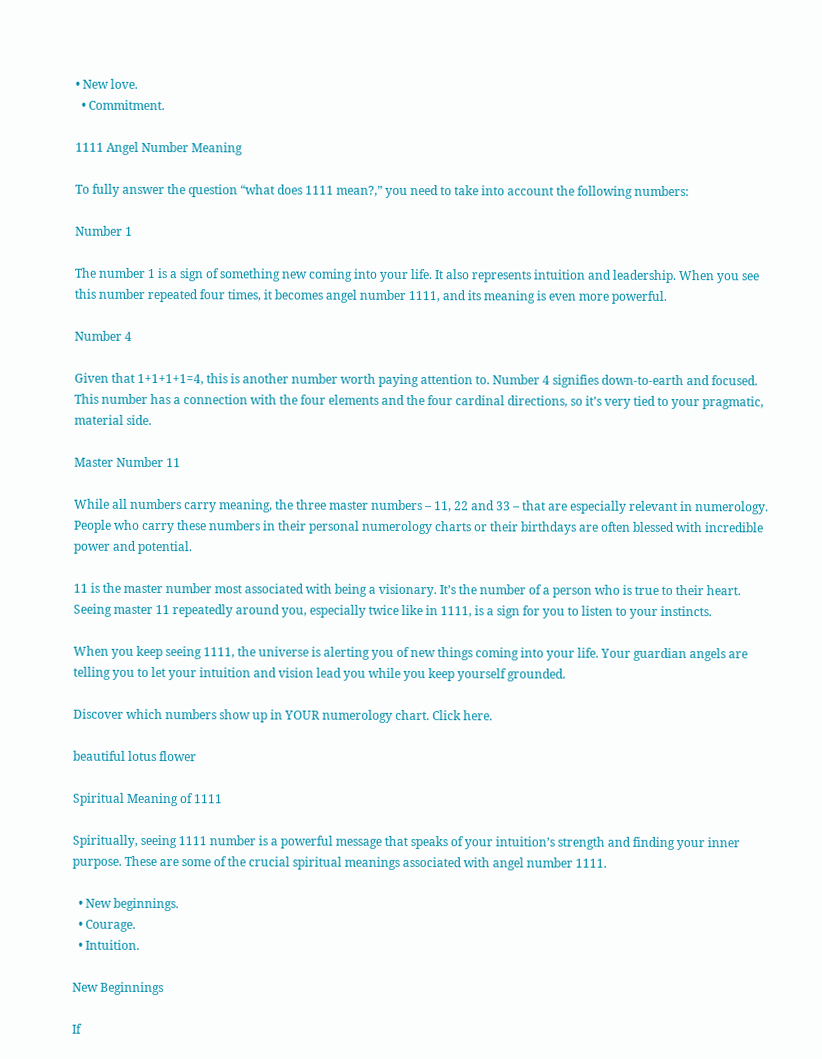• New love.
  • Commitment.

1111 Angel Number Meaning

To fully answer the question “what does 1111 mean?,” you need to take into account the following numbers:

Number 1

The number 1 is a sign of something new coming into your life. It also represents intuition and leadership. When you see this number repeated four times, it becomes angel number 1111, and its meaning is even more powerful.

Number 4

Given that 1+1+1+1=4, this is another number worth paying attention to. Number 4 signifies down-to-earth and focused. This number has a connection with the four elements and the four cardinal directions, so it’s very tied to your pragmatic, material side.

Master Number 11

While all numbers carry meaning, the three master numbers – 11, 22 and 33 – that are especially relevant in numerology. People who carry these numbers in their personal numerology charts or their birthdays are often blessed with incredible power and potential.

11 is the master number most associated with being a visionary. It’s the number of a person who is true to their heart. Seeing master 11 repeatedly around you, especially twice like in 1111, is a sign for you to listen to your instincts.

When you keep seeing 1111, the universe is alerting you of new things coming into your life. Your guardian angels are telling you to let your intuition and vision lead you while you keep yourself grounded.

Discover which numbers show up in YOUR numerology chart. Click here.

beautiful lotus flower

Spiritual Meaning of 1111

Spiritually, seeing 1111 number is a powerful message that speaks of your intuition’s strength and finding your inner purpose. These are some of the crucial spiritual meanings associated with angel number 1111.

  • New beginnings.
  • Courage.
  • Intuition.

New Beginnings

If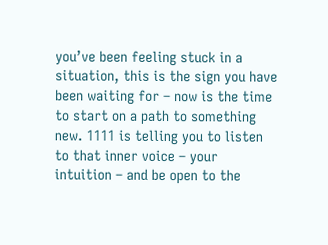you’ve been feeling stuck in a situation, this is the sign you have been waiting for – now is the time to start on a path to something new. 1111 is telling you to listen to that inner voice – your intuition – and be open to the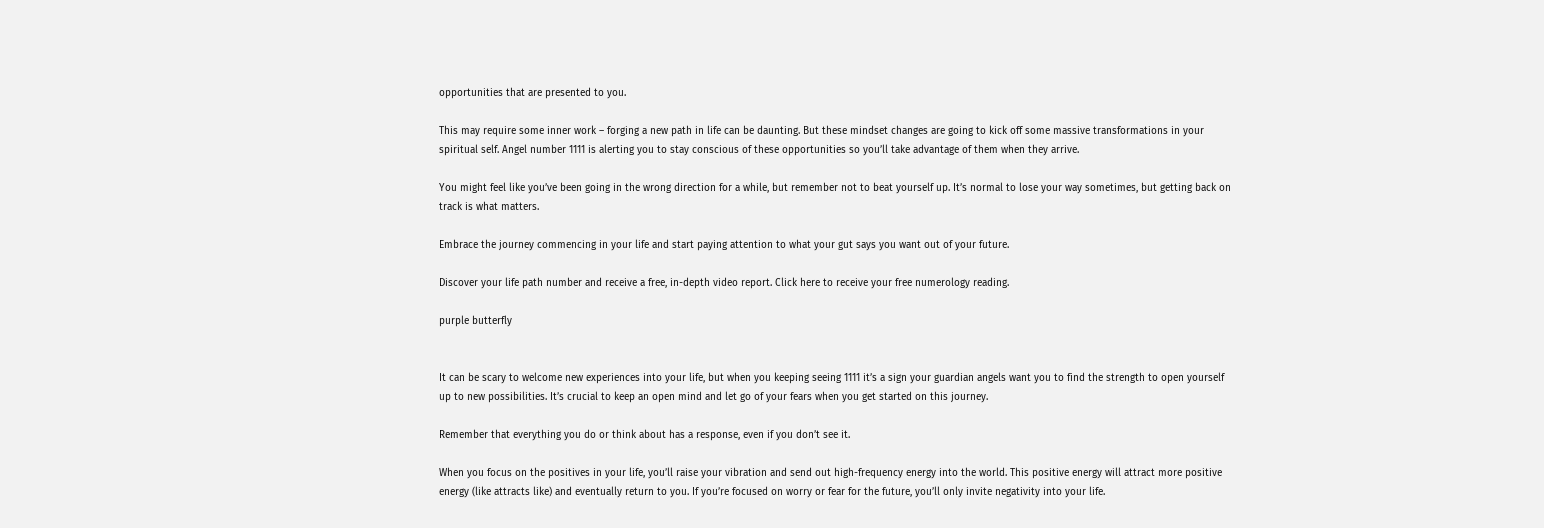opportunities that are presented to you.

This may require some inner work – forging a new path in life can be daunting. But these mindset changes are going to kick off some massive transformations in your spiritual self. Angel number 1111 is alerting you to stay conscious of these opportunities so you’ll take advantage of them when they arrive.

You might feel like you’ve been going in the wrong direction for a while, but remember not to beat yourself up. It’s normal to lose your way sometimes, but getting back on track is what matters.

Embrace the journey commencing in your life and start paying attention to what your gut says you want out of your future.

Discover your life path number and receive a free, in-depth video report. Click here to receive your free numerology reading.

purple butterfly


It can be scary to welcome new experiences into your life, but when you keeping seeing 1111 it’s a sign your guardian angels want you to find the strength to open yourself up to new possibilities. It’s crucial to keep an open mind and let go of your fears when you get started on this journey.

Remember that everything you do or think about has a response, even if you don’t see it.

When you focus on the positives in your life, you’ll raise your vibration and send out high-frequency energy into the world. This positive energy will attract more positive energy (like attracts like) and eventually return to you. If you’re focused on worry or fear for the future, you’ll only invite negativity into your life.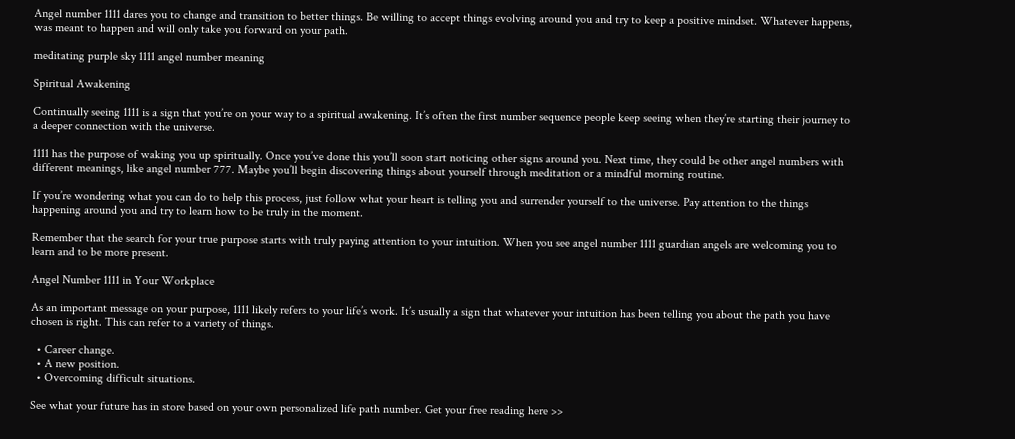Angel number 1111 dares you to change and transition to better things. Be willing to accept things evolving around you and try to keep a positive mindset. Whatever happens, was meant to happen and will only take you forward on your path.

meditating purple sky 1111 angel number meaning

Spiritual Awakening

Continually seeing 1111 is a sign that you’re on your way to a spiritual awakening. It’s often the first number sequence people keep seeing when they’re starting their journey to a deeper connection with the universe.

1111 has the purpose of waking you up spiritually. Once you’ve done this you’ll soon start noticing other signs around you. Next time, they could be other angel numbers with different meanings, like angel number 777. Maybe you’ll begin discovering things about yourself through meditation or a mindful morning routine.

If you’re wondering what you can do to help this process, just follow what your heart is telling you and surrender yourself to the universe. Pay attention to the things happening around you and try to learn how to be truly in the moment.

Remember that the search for your true purpose starts with truly paying attention to your intuition. When you see angel number 1111 guardian angels are welcoming you to learn and to be more present.

Angel Number 1111 in Your Workplace

As an important message on your purpose, 1111 likely refers to your life’s work. It’s usually a sign that whatever your intuition has been telling you about the path you have chosen is right. This can refer to a variety of things.

  • Career change.
  • A new position.
  • Overcoming difficult situations.

See what your future has in store based on your own personalized life path number. Get your free reading here >>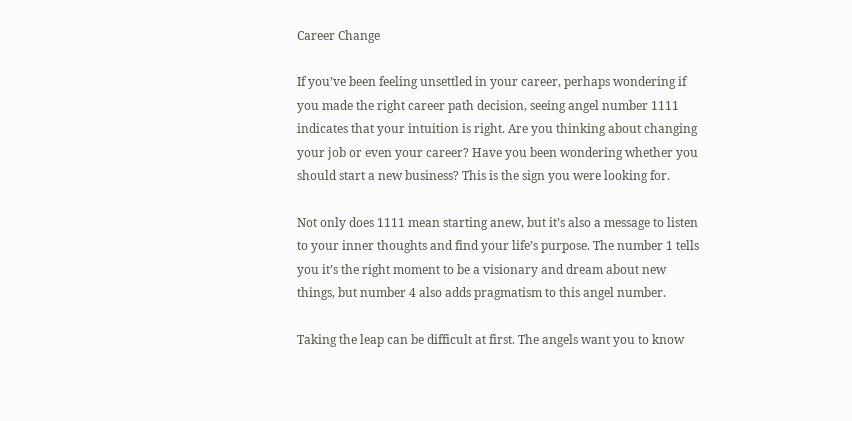Career Change

If you’ve been feeling unsettled in your career, perhaps wondering if you made the right career path decision, seeing angel number 1111 indicates that your intuition is right. Are you thinking about changing your job or even your career? Have you been wondering whether you should start a new business? This is the sign you were looking for.

Not only does 1111 mean starting anew, but it’s also a message to listen to your inner thoughts and find your life’s purpose. The number 1 tells you it’s the right moment to be a visionary and dream about new things, but number 4 also adds pragmatism to this angel number.

Taking the leap can be difficult at first. The angels want you to know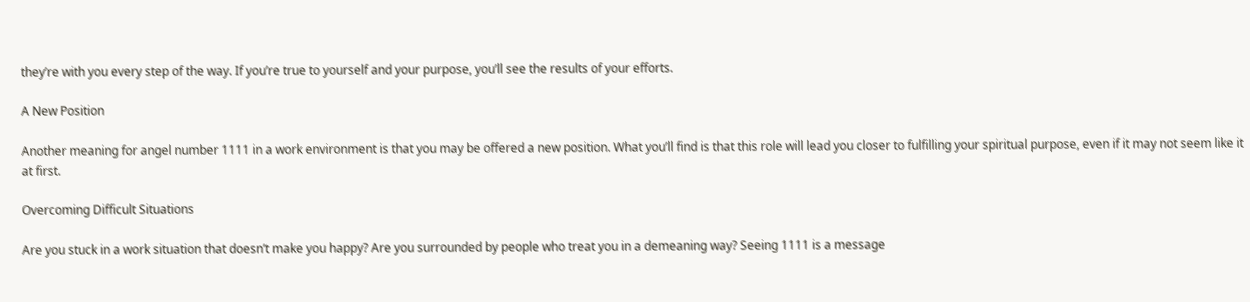they’re with you every step of the way. If you’re true to yourself and your purpose, you’ll see the results of your efforts.

A New Position

Another meaning for angel number 1111 in a work environment is that you may be offered a new position. What you’ll find is that this role will lead you closer to fulfilling your spiritual purpose, even if it may not seem like it at first.

Overcoming Difficult Situations

Are you stuck in a work situation that doesn’t make you happy? Are you surrounded by people who treat you in a demeaning way? Seeing 1111 is a message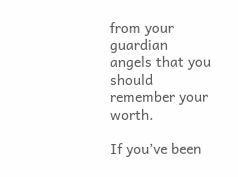from your guardian angels that you should remember your worth.

If you’ve been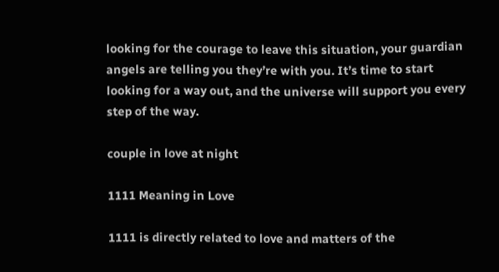looking for the courage to leave this situation, your guardian angels are telling you they’re with you. It’s time to start looking for a way out, and the universe will support you every step of the way.

couple in love at night

1111 Meaning in Love

1111 is directly related to love and matters of the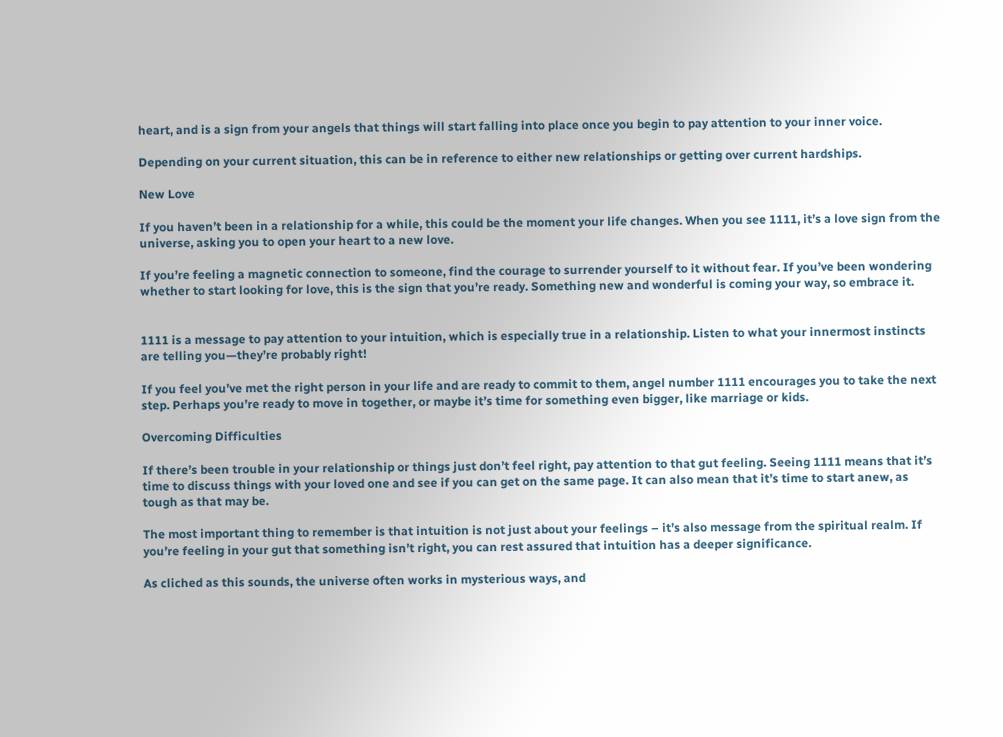heart, and is a sign from your angels that things will start falling into place once you begin to pay attention to your inner voice.

Depending on your current situation, this can be in reference to either new relationships or getting over current hardships.

New Love

If you haven’t been in a relationship for a while, this could be the moment your life changes. When you see 1111, it’s a love sign from the universe, asking you to open your heart to a new love.

If you’re feeling a magnetic connection to someone, find the courage to surrender yourself to it without fear. If you’ve been wondering whether to start looking for love, this is the sign that you’re ready. Something new and wonderful is coming your way, so embrace it.


1111 is a message to pay attention to your intuition, which is especially true in a relationship. Listen to what your innermost instincts are telling you—they’re probably right!

If you feel you’ve met the right person in your life and are ready to commit to them, angel number 1111 encourages you to take the next step. Perhaps you’re ready to move in together, or maybe it’s time for something even bigger, like marriage or kids.

Overcoming Difficulties

If there’s been trouble in your relationship or things just don’t feel right, pay attention to that gut feeling. Seeing 1111 means that it’s time to discuss things with your loved one and see if you can get on the same page. It can also mean that it’s time to start anew, as tough as that may be.

The most important thing to remember is that intuition is not just about your feelings – it’s also message from the spiritual realm. If you’re feeling in your gut that something isn’t right, you can rest assured that intuition has a deeper significance.

As cliched as this sounds, the universe often works in mysterious ways, and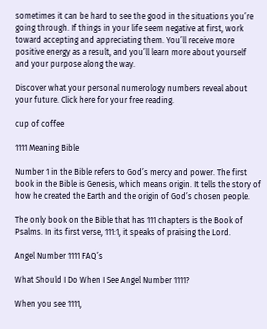sometimes it can be hard to see the good in the situations you’re going through. If things in your life seem negative at first, work toward accepting and appreciating them. You’ll receive more positive energy as a result, and you’ll learn more about yourself and your purpose along the way.

Discover what your personal numerology numbers reveal about your future. Click here for your free reading.

cup of coffee

1111 Meaning Bible

Number 1 in the Bible refers to God’s mercy and power. The first book in the Bible is Genesis, which means origin. It tells the story of how he created the Earth and the origin of God’s chosen people.

The only book on the Bible that has 111 chapters is the Book of Psalms. In its first verse, 111:1, it speaks of praising the Lord.

Angel Number 1111 FAQ’s

What Should I Do When I See Angel Number 1111?

When you see 1111,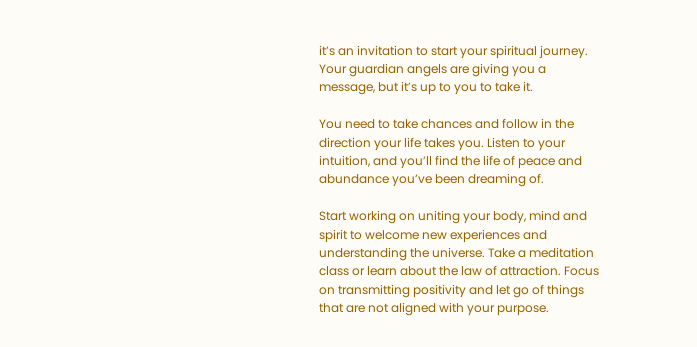it’s an invitation to start your spiritual journey. Your guardian angels are giving you a message, but it’s up to you to take it.

You need to take chances and follow in the direction your life takes you. Listen to your intuition, and you’ll find the life of peace and abundance you’ve been dreaming of.

Start working on uniting your body, mind and spirit to welcome new experiences and understanding the universe. Take a meditation class or learn about the law of attraction. Focus on transmitting positivity and let go of things that are not aligned with your purpose.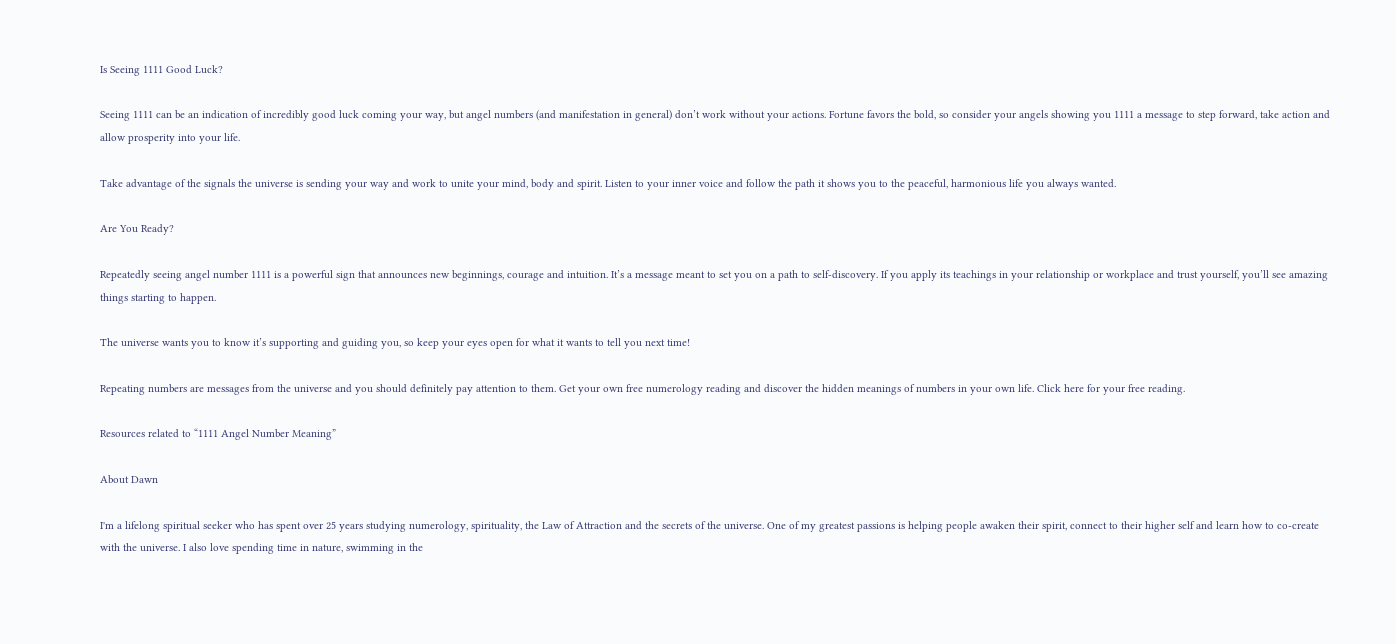Is Seeing 1111 Good Luck?

Seeing 1111 can be an indication of incredibly good luck coming your way, but angel numbers (and manifestation in general) don’t work without your actions. Fortune favors the bold, so consider your angels showing you 1111 a message to step forward, take action and allow prosperity into your life.

Take advantage of the signals the universe is sending your way and work to unite your mind, body and spirit. Listen to your inner voice and follow the path it shows you to the peaceful, harmonious life you always wanted.

Are You Ready?

Repeatedly seeing angel number 1111 is a powerful sign that announces new beginnings, courage and intuition. It’s a message meant to set you on a path to self-discovery. If you apply its teachings in your relationship or workplace and trust yourself, you’ll see amazing things starting to happen.

The universe wants you to know it’s supporting and guiding you, so keep your eyes open for what it wants to tell you next time!

Repeating numbers are messages from the universe and you should definitely pay attention to them. Get your own free numerology reading and discover the hidden meanings of numbers in your own life. Click here for your free reading.

Resources related to “1111 Angel Number Meaning”

About Dawn

I'm a lifelong spiritual seeker who has spent over 25 years studying numerology, spirituality, the Law of Attraction and the secrets of the universe. One of my greatest passions is helping people awaken their spirit, connect to their higher self and learn how to co-create with the universe. I also love spending time in nature, swimming in the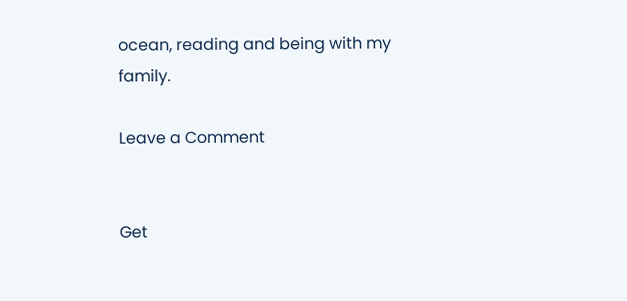ocean, reading and being with my family.

Leave a Comment


Get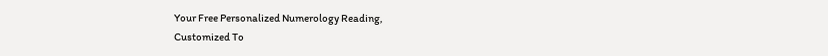Your Free Personalized Numerology Reading,
Customized To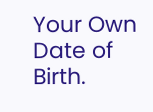Your Own
Date of Birth.